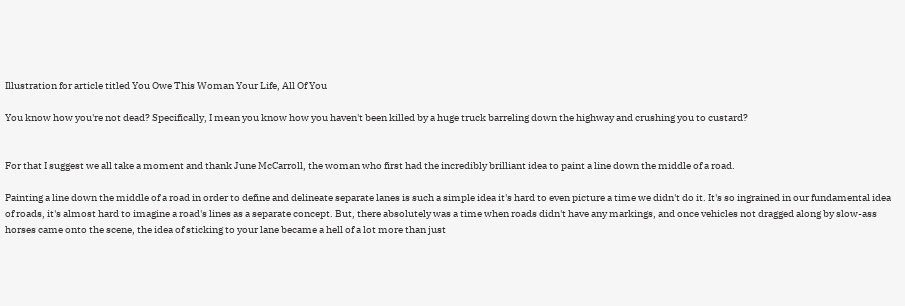Illustration for article titled You Owe This Woman Your Life, All Of You

You know how you're not dead? Specifically, I mean you know how you haven't been killed by a huge truck barreling down the highway and crushing you to custard?


For that I suggest we all take a moment and thank June McCarroll, the woman who first had the incredibly brilliant idea to paint a line down the middle of a road.

Painting a line down the middle of a road in order to define and delineate separate lanes is such a simple idea it's hard to even picture a time we didn't do it. It's so ingrained in our fundamental idea of roads, it's almost hard to imagine a road's lines as a separate concept. But, there absolutely was a time when roads didn't have any markings, and once vehicles not dragged along by slow-ass horses came onto the scene, the idea of sticking to your lane became a hell of a lot more than just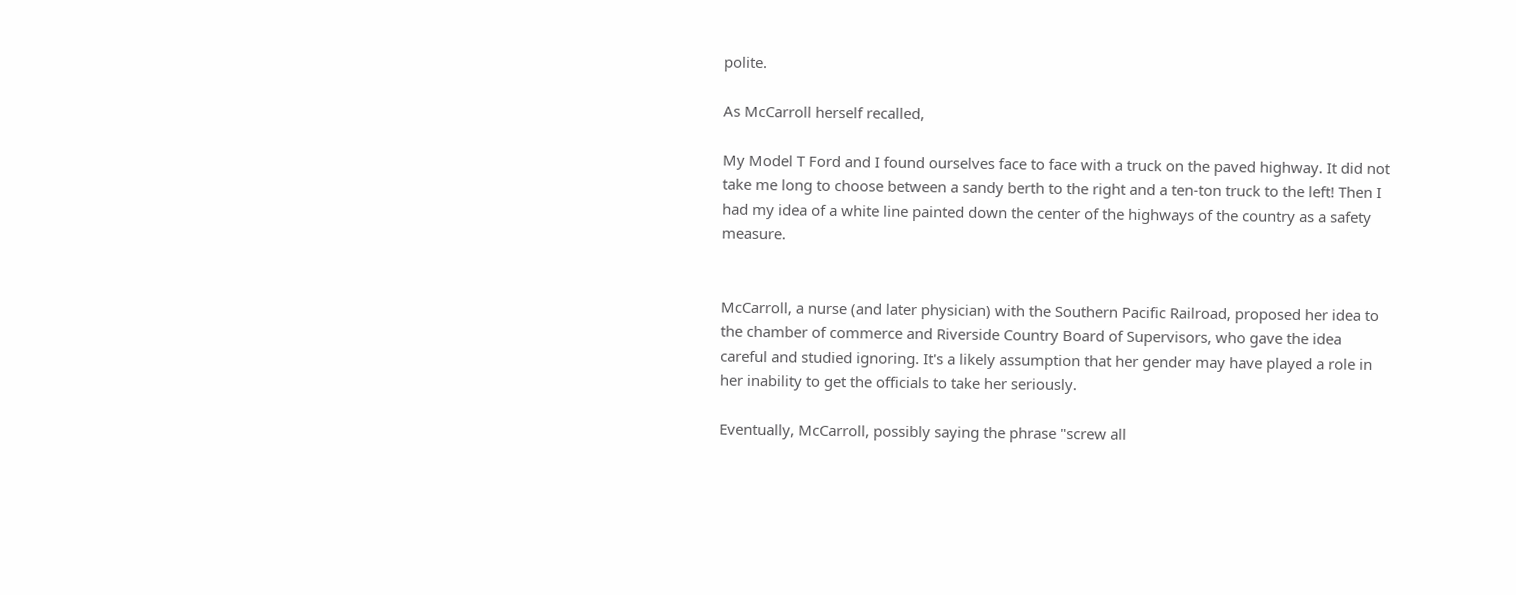polite.

As McCarroll herself recalled,

My Model T Ford and I found ourselves face to face with a truck on the paved highway. It did not take me long to choose between a sandy berth to the right and a ten-ton truck to the left! Then I had my idea of a white line painted down the center of the highways of the country as a safety measure.


McCarroll, a nurse (and later physician) with the Southern Pacific Railroad, proposed her idea to the chamber of commerce and Riverside Country Board of Supervisors, who gave the idea careful and studied ignoring. It's a likely assumption that her gender may have played a role in her inability to get the officials to take her seriously.

Eventually, McCarroll, possibly saying the phrase "screw all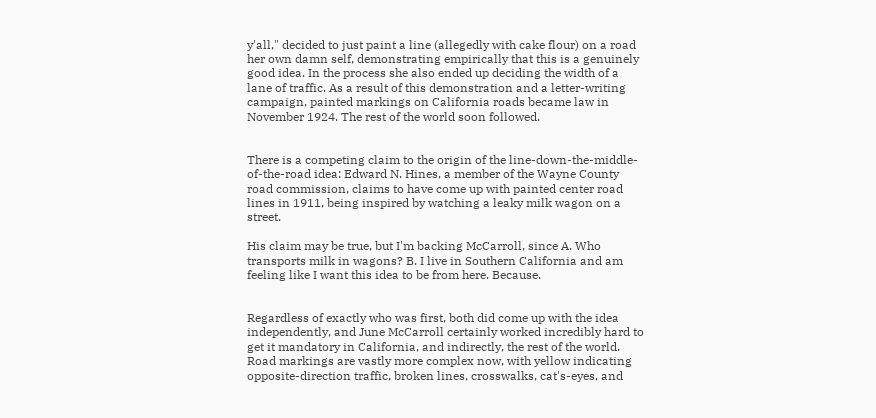y'all," decided to just paint a line (allegedly with cake flour) on a road her own damn self, demonstrating empirically that this is a genuinely good idea. In the process she also ended up deciding the width of a lane of traffic. As a result of this demonstration and a letter-writing campaign, painted markings on California roads became law in November 1924. The rest of the world soon followed.


There is a competing claim to the origin of the line-down-the-middle-of-the-road idea: Edward N. Hines, a member of the Wayne County road commission, claims to have come up with painted center road lines in 1911, being inspired by watching a leaky milk wagon on a street.

His claim may be true, but I'm backing McCarroll, since A. Who transports milk in wagons? B. I live in Southern California and am feeling like I want this idea to be from here. Because.


Regardless of exactly who was first, both did come up with the idea independently, and June McCarroll certainly worked incredibly hard to get it mandatory in California, and indirectly, the rest of the world. Road markings are vastly more complex now, with yellow indicating opposite-direction traffic, broken lines, crosswalks, cat's-eyes, and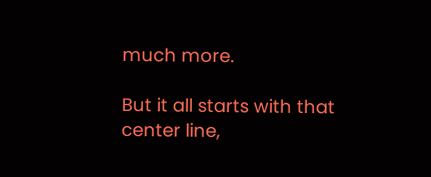much more.

But it all starts with that center line,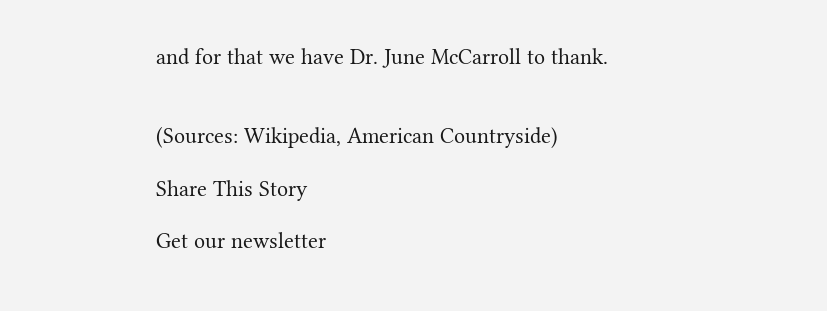and for that we have Dr. June McCarroll to thank.


(Sources: Wikipedia, American Countryside)

Share This Story

Get our newsletter